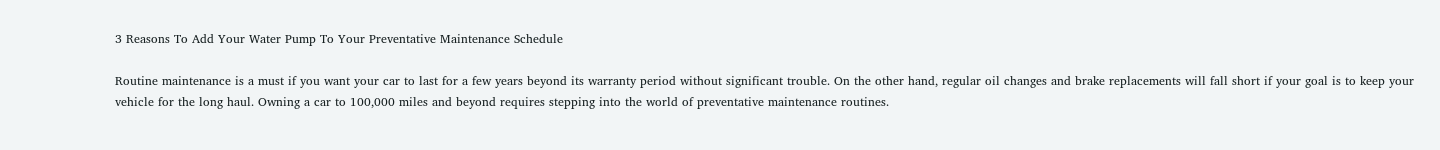3 Reasons To Add Your Water Pump To Your Preventative Maintenance Schedule

Routine maintenance is a must if you want your car to last for a few years beyond its warranty period without significant trouble. On the other hand, regular oil changes and brake replacements will fall short if your goal is to keep your vehicle for the long haul. Owning a car to 100,000 miles and beyond requires stepping into the world of preventative maintenance routines.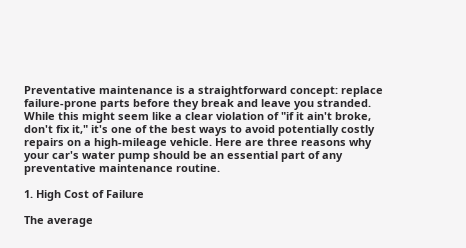Preventative maintenance is a straightforward concept: replace failure-prone parts before they break and leave you stranded. While this might seem like a clear violation of "if it ain't broke, don't fix it," it's one of the best ways to avoid potentially costly repairs on a high-mileage vehicle. Here are three reasons why your car's water pump should be an essential part of any preventative maintenance routine.

1. High Cost of Failure

The average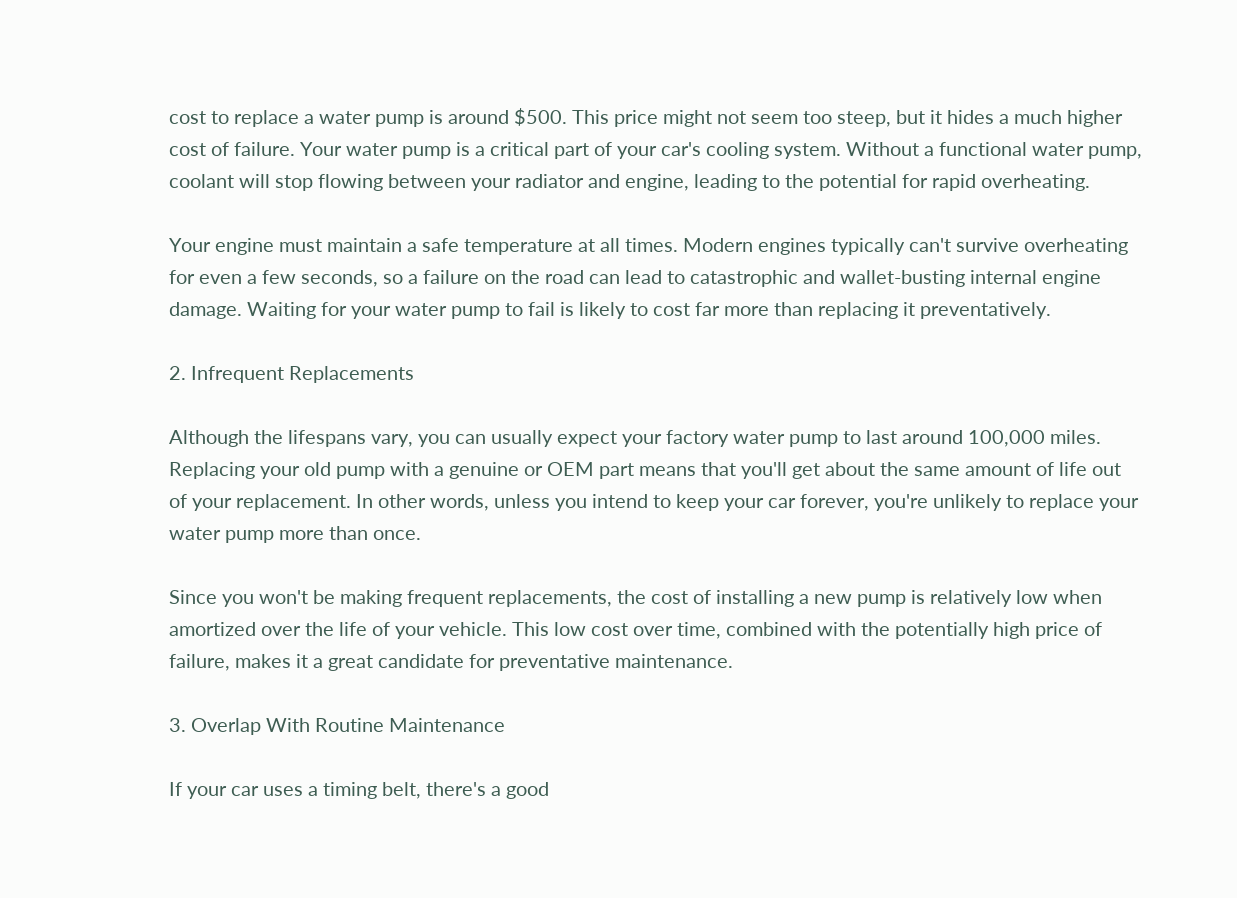cost to replace a water pump is around $500. This price might not seem too steep, but it hides a much higher cost of failure. Your water pump is a critical part of your car's cooling system. Without a functional water pump, coolant will stop flowing between your radiator and engine, leading to the potential for rapid overheating.

Your engine must maintain a safe temperature at all times. Modern engines typically can't survive overheating for even a few seconds, so a failure on the road can lead to catastrophic and wallet-busting internal engine damage. Waiting for your water pump to fail is likely to cost far more than replacing it preventatively.

2. Infrequent Replacements

Although the lifespans vary, you can usually expect your factory water pump to last around 100,000 miles. Replacing your old pump with a genuine or OEM part means that you'll get about the same amount of life out of your replacement. In other words, unless you intend to keep your car forever, you're unlikely to replace your water pump more than once.

Since you won't be making frequent replacements, the cost of installing a new pump is relatively low when amortized over the life of your vehicle. This low cost over time, combined with the potentially high price of failure, makes it a great candidate for preventative maintenance.

3. Overlap With Routine Maintenance

If your car uses a timing belt, there's a good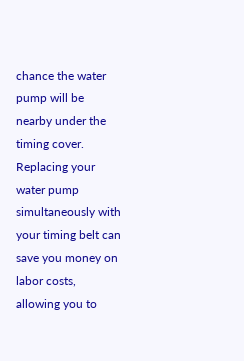chance the water pump will be nearby under the timing cover. Replacing your water pump simultaneously with your timing belt can save you money on labor costs, allowing you to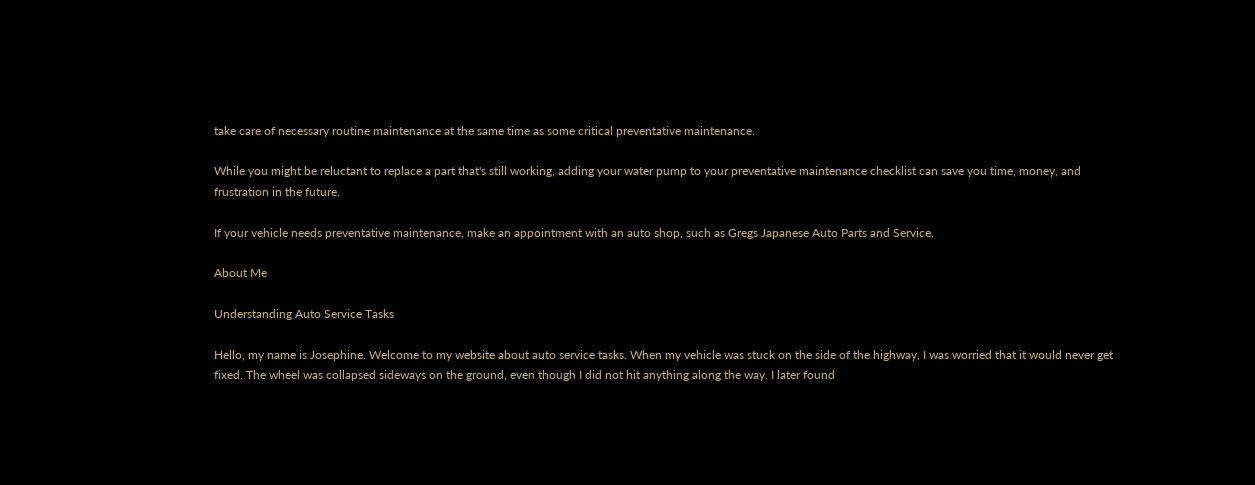take care of necessary routine maintenance at the same time as some critical preventative maintenance.

While you might be reluctant to replace a part that's still working, adding your water pump to your preventative maintenance checklist can save you time, money, and frustration in the future.

If your vehicle needs preventative maintenance, make an appointment with an auto shop, such as Gregs Japanese Auto Parts and Service.

About Me

Understanding Auto Service Tasks

Hello, my name is Josephine. Welcome to my website about auto service tasks. When my vehicle was stuck on the side of the highway, I was worried that it would never get fixed. The wheel was collapsed sideways on the ground, even though I did not hit anything along the way. I later found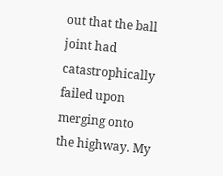out that the ball joint had catastrophically failed upon merging onto the highway. My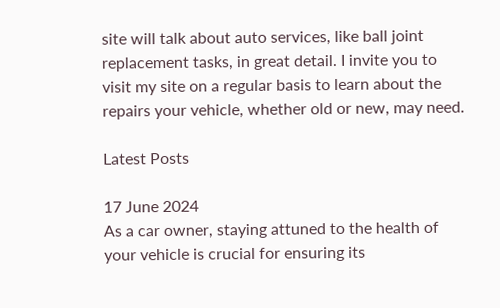site will talk about auto services, like ball joint replacement tasks, in great detail. I invite you to visit my site on a regular basis to learn about the repairs your vehicle, whether old or new, may need.

Latest Posts

17 June 2024
As a car owner, staying attuned to the health of your vehicle is crucial for ensuring its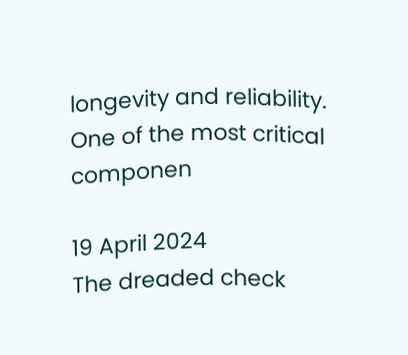longevity and reliability. One of the most critical componen

19 April 2024
The dreaded check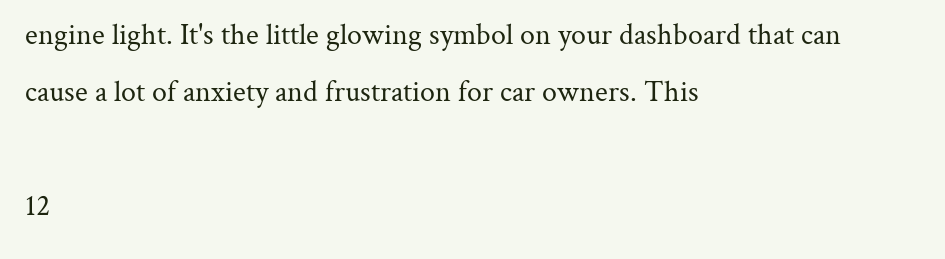engine light. It's the little glowing symbol on your dashboard that can cause a lot of anxiety and frustration for car owners. This

12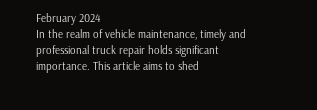February 2024
In the realm of vehicle maintenance, timely and professional truck repair holds significant importance. This article aims to shed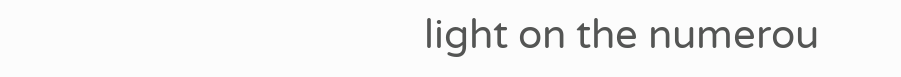light on the numerou